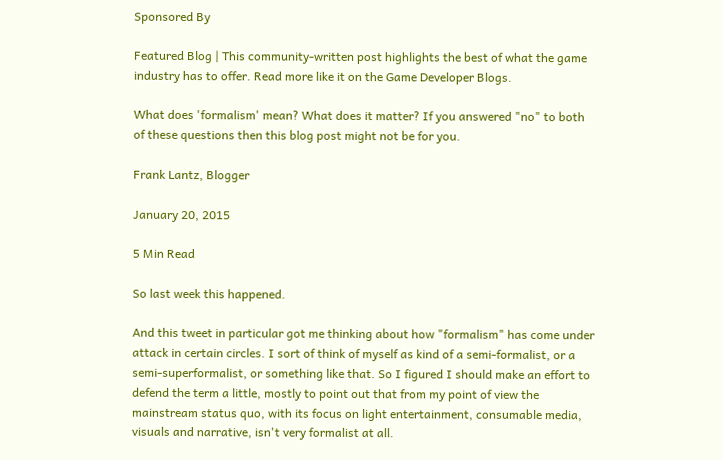Sponsored By

Featured Blog | This community-written post highlights the best of what the game industry has to offer. Read more like it on the Game Developer Blogs.

What does 'formalism' mean? What does it matter? If you answered "no" to both of these questions then this blog post might not be for you.

Frank Lantz, Blogger

January 20, 2015

5 Min Read

So last week this happened.

And this tweet in particular got me thinking about how "formalism" has come under attack in certain circles. I sort of think of myself as kind of a semi-formalist, or a semi-superformalist, or something like that. So I figured I should make an effort to defend the term a little, mostly to point out that from my point of view the mainstream status quo, with its focus on light entertainment, consumable media, visuals and narrative, isn't very formalist at all.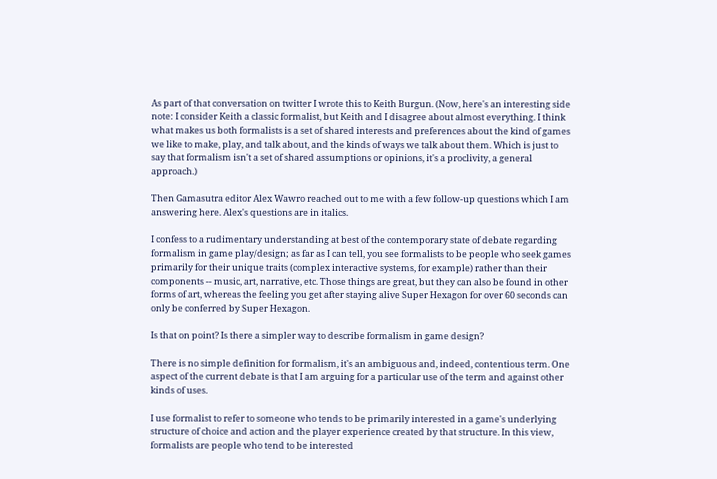As part of that conversation on twitter I wrote this to Keith Burgun. (Now, here's an interesting side note: I consider Keith a classic formalist, but Keith and I disagree about almost everything. I think what makes us both formalists is a set of shared interests and preferences about the kind of games we like to make, play, and talk about, and the kinds of ways we talk about them. Which is just to say that formalism isn't a set of shared assumptions or opinions, it's a proclivity, a general approach.)

Then Gamasutra editor Alex Wawro reached out to me with a few follow-up questions which I am answering here. Alex's questions are in italics.

I confess to a rudimentary understanding at best of the contemporary state of debate regarding formalism in game play/design; as far as I can tell, you see formalists to be people who seek games primarily for their unique traits (complex interactive systems, for example) rather than their components -- music, art, narrative, etc. Those things are great, but they can also be found in other forms of art, whereas the feeling you get after staying alive Super Hexagon for over 60 seconds can only be conferred by Super Hexagon.

Is that on point? Is there a simpler way to describe formalism in game design?

There is no simple definition for formalism, it's an ambiguous and, indeed, contentious term. One aspect of the current debate is that I am arguing for a particular use of the term and against other kinds of uses.

I use formalist to refer to someone who tends to be primarily interested in a game's underlying structure of choice and action and the player experience created by that structure. In this view, formalists are people who tend to be interested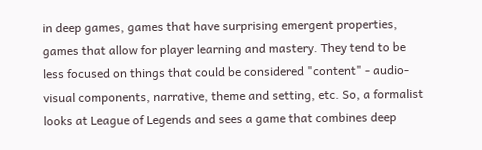in deep games, games that have surprising emergent properties, games that allow for player learning and mastery. They tend to be less focused on things that could be considered "content" - audio-visual components, narrative, theme and setting, etc. So, a formalist looks at League of Legends and sees a game that combines deep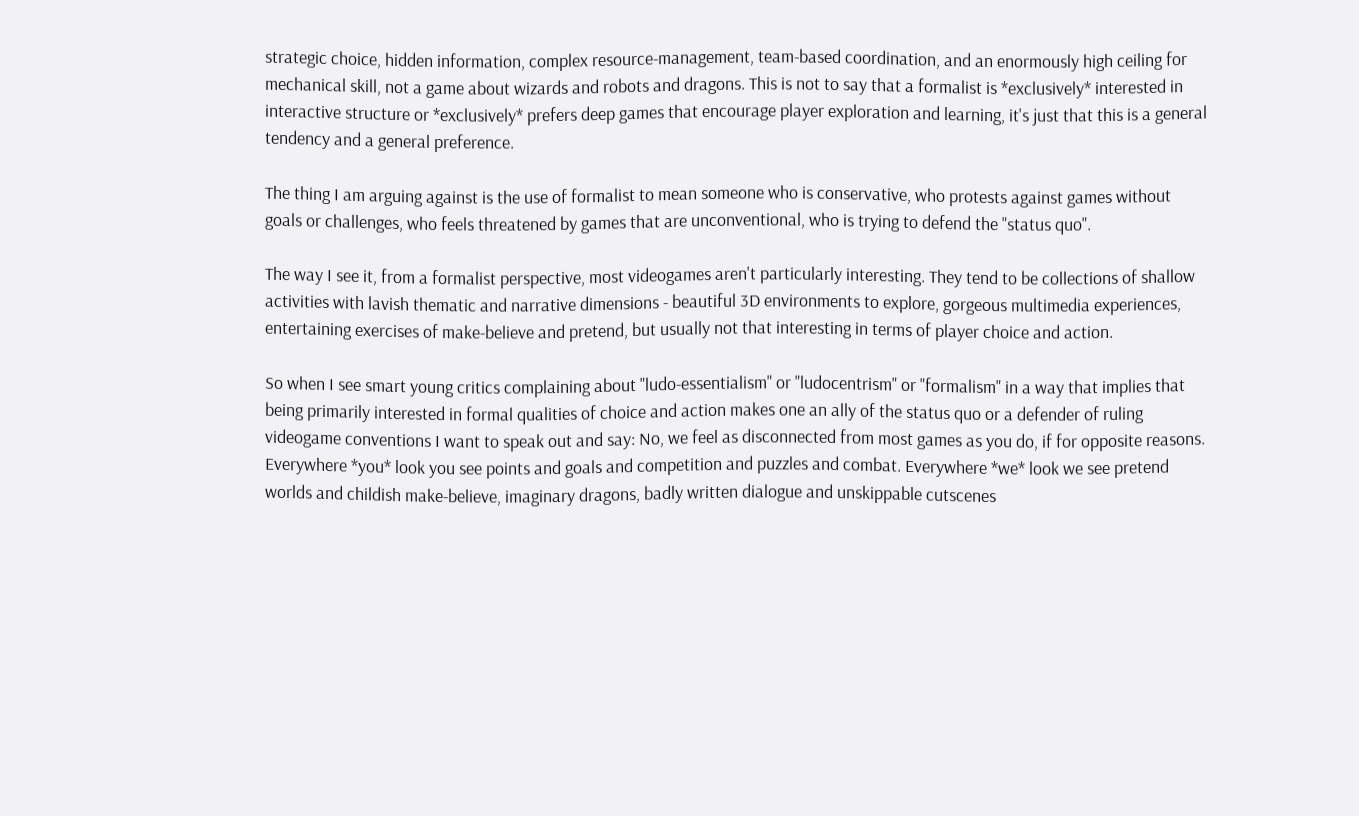strategic choice, hidden information, complex resource-management, team-based coordination, and an enormously high ceiling for mechanical skill, not a game about wizards and robots and dragons. This is not to say that a formalist is *exclusively* interested in interactive structure or *exclusively* prefers deep games that encourage player exploration and learning, it's just that this is a general tendency and a general preference.

The thing I am arguing against is the use of formalist to mean someone who is conservative, who protests against games without goals or challenges, who feels threatened by games that are unconventional, who is trying to defend the "status quo".

The way I see it, from a formalist perspective, most videogames aren't particularly interesting. They tend to be collections of shallow activities with lavish thematic and narrative dimensions - beautiful 3D environments to explore, gorgeous multimedia experiences, entertaining exercises of make-believe and pretend, but usually not that interesting in terms of player choice and action.

So when I see smart young critics complaining about "ludo-essentialism" or "ludocentrism" or "formalism" in a way that implies that being primarily interested in formal qualities of choice and action makes one an ally of the status quo or a defender of ruling videogame conventions I want to speak out and say: No, we feel as disconnected from most games as you do, if for opposite reasons. Everywhere *you* look you see points and goals and competition and puzzles and combat. Everywhere *we* look we see pretend worlds and childish make-believe, imaginary dragons, badly written dialogue and unskippable cutscenes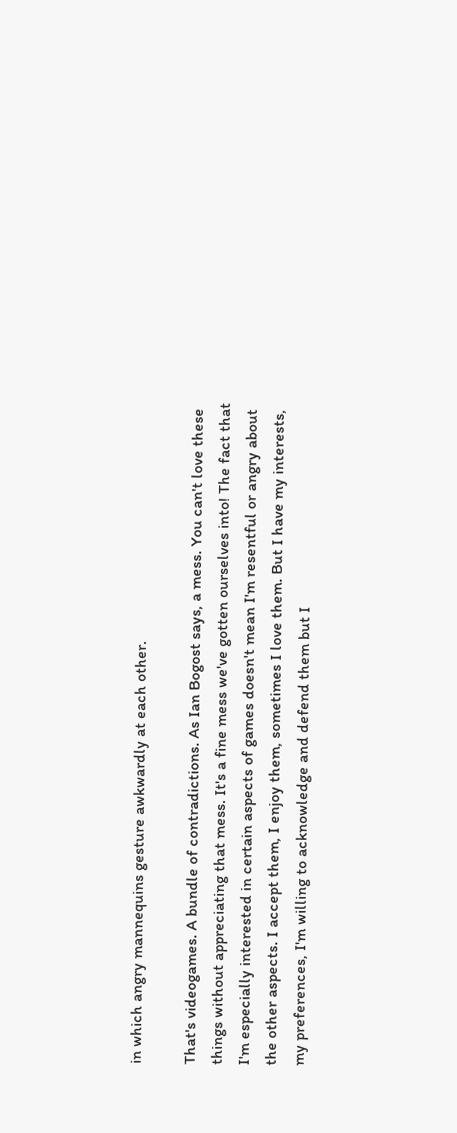in which angry mannequins gesture awkwardly at each other.

That's videogames. A bundle of contradictions. As Ian Bogost says, a mess. You can't love these things without appreciating that mess. It's a fine mess we've gotten ourselves into! The fact that I'm especially interested in certain aspects of games doesn't mean I'm resentful or angry about the other aspects. I accept them, I enjoy them, sometimes I love them. But I have my interests, my preferences, I'm willing to acknowledge and defend them but I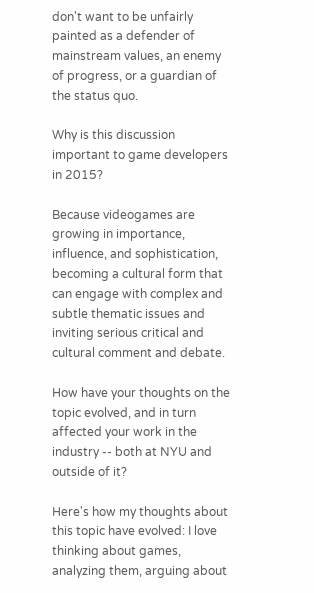don't want to be unfairly painted as a defender of mainstream values, an enemy of progress, or a guardian of the status quo.

Why is this discussion important to game developers in 2015?

Because videogames are growing in importance,  influence, and sophistication, becoming a cultural form that can engage with complex and subtle thematic issues and inviting serious critical and cultural comment and debate.

How have your thoughts on the topic evolved, and in turn affected your work in the industry -- both at NYU and outside of it?

Here's how my thoughts about this topic have evolved: I love thinking about games, analyzing them, arguing about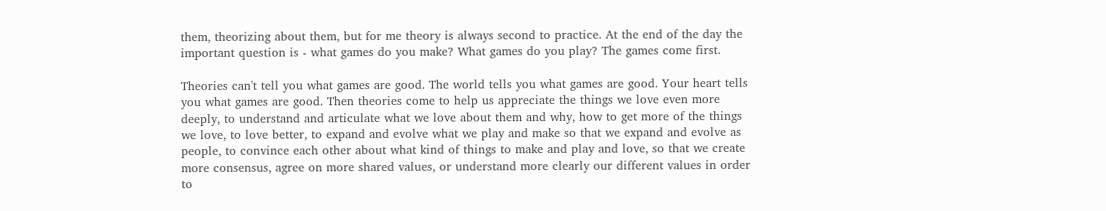them, theorizing about them, but for me theory is always second to practice. At the end of the day the important question is - what games do you make? What games do you play? The games come first.

Theories can't tell you what games are good. The world tells you what games are good. Your heart tells you what games are good. Then theories come to help us appreciate the things we love even more deeply, to understand and articulate what we love about them and why, how to get more of the things we love, to love better, to expand and evolve what we play and make so that we expand and evolve as people, to convince each other about what kind of things to make and play and love, so that we create more consensus, agree on more shared values, or understand more clearly our different values in order to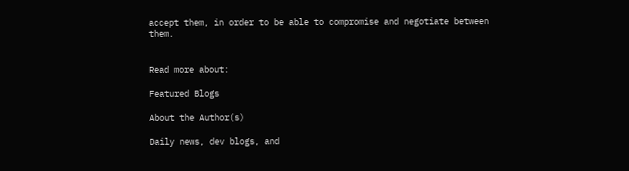accept them, in order to be able to compromise and negotiate between them.


Read more about:

Featured Blogs

About the Author(s)

Daily news, dev blogs, and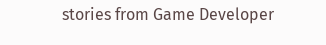stories from Game Developer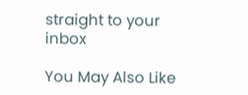straight to your inbox

You May Also Like